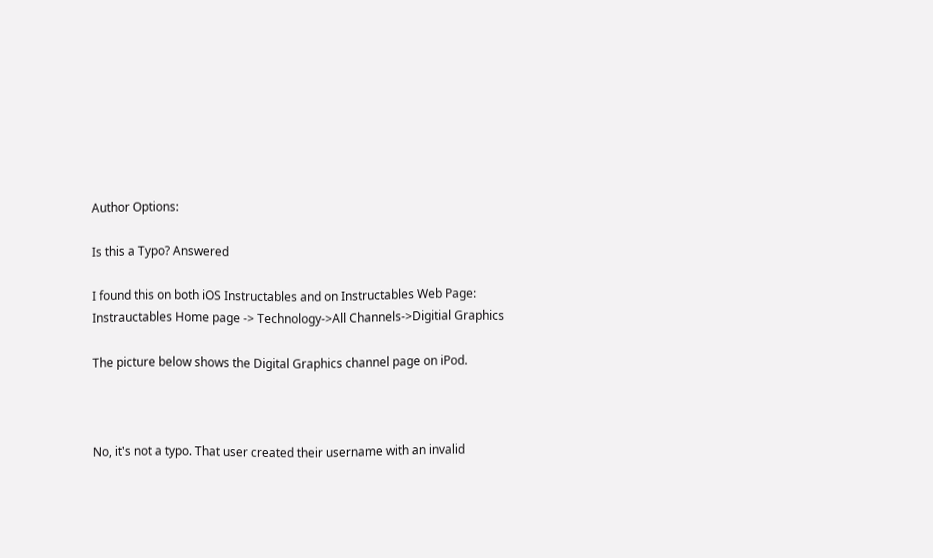Author Options:

Is this a Typo? Answered

I found this on both iOS Instructables and on Instructables Web Page:
Instrauctables Home page -> Technology->All Channels->Digitial Graphics

The picture below shows the Digital Graphics channel page on iPod.



No, it's not a typo. That user created their username with an invalid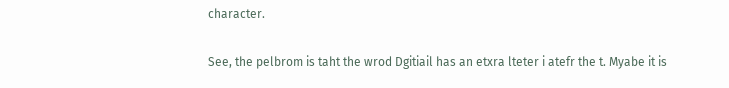character.

See, the pelbrom is taht the wrod Dgitiail has an etxra lteter i atefr the t. Myabe it is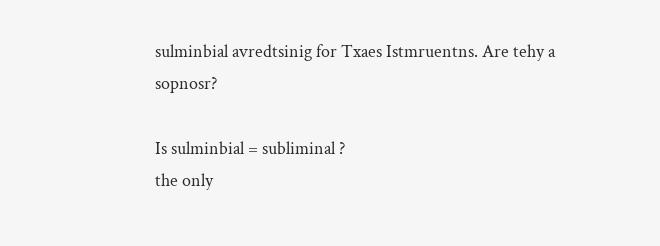sulminbial avredtsinig for Txaes Istmruentns. Are tehy a sopnosr?

Is sulminbial = subliminal ?
the only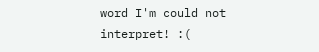word I'm could not interpret! :(